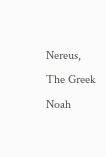Nereus, The Greek Noah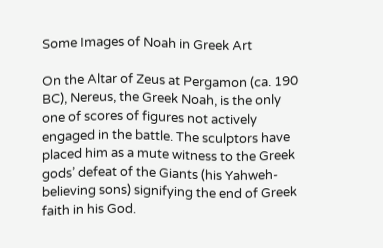Some Images of Noah in Greek Art

On the Altar of Zeus at Pergamon (ca. 190 BC), Nereus, the Greek Noah, is the only one of scores of figures not actively engaged in the battle. The sculptors have placed him as a mute witness to the Greek gods’ defeat of the Giants (his Yahweh-believing sons) signifying the end of Greek faith in his God.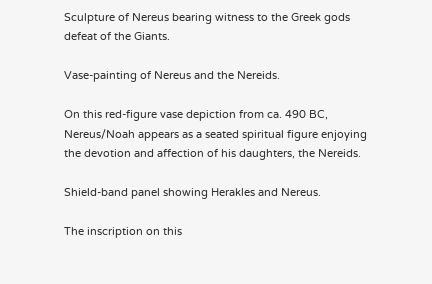Sculpture of Nereus bearing witness to the Greek gods defeat of the Giants.

Vase-painting of Nereus and the Nereids.

On this red-figure vase depiction from ca. 490 BC, Nereus/Noah appears as a seated spiritual figure enjoying the devotion and affection of his daughters, the Nereids.

Shield-band panel showing Herakles and Nereus.

The inscription on this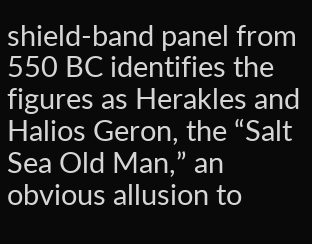shield-band panel from 550 BC identifies the figures as Herakles and Halios Geron, the “Salt Sea Old Man,” an obvious allusion to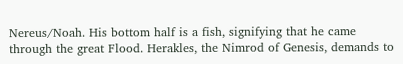Nereus/Noah. His bottom half is a fish, signifying that he came through the great Flood. Herakles, the Nimrod of Genesis, demands to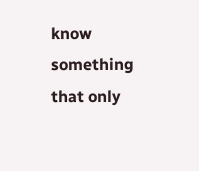know something that only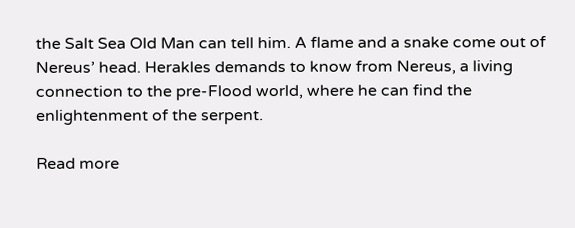the Salt Sea Old Man can tell him. A flame and a snake come out of Nereus’ head. Herakles demands to know from Nereus, a living connection to the pre-Flood world, where he can find the enlightenment of the serpent.

Read more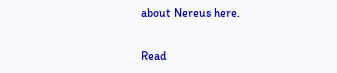about Nereus here.

Read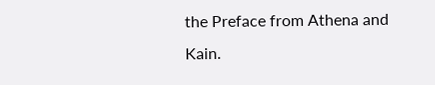the Preface from Athena and Kain.